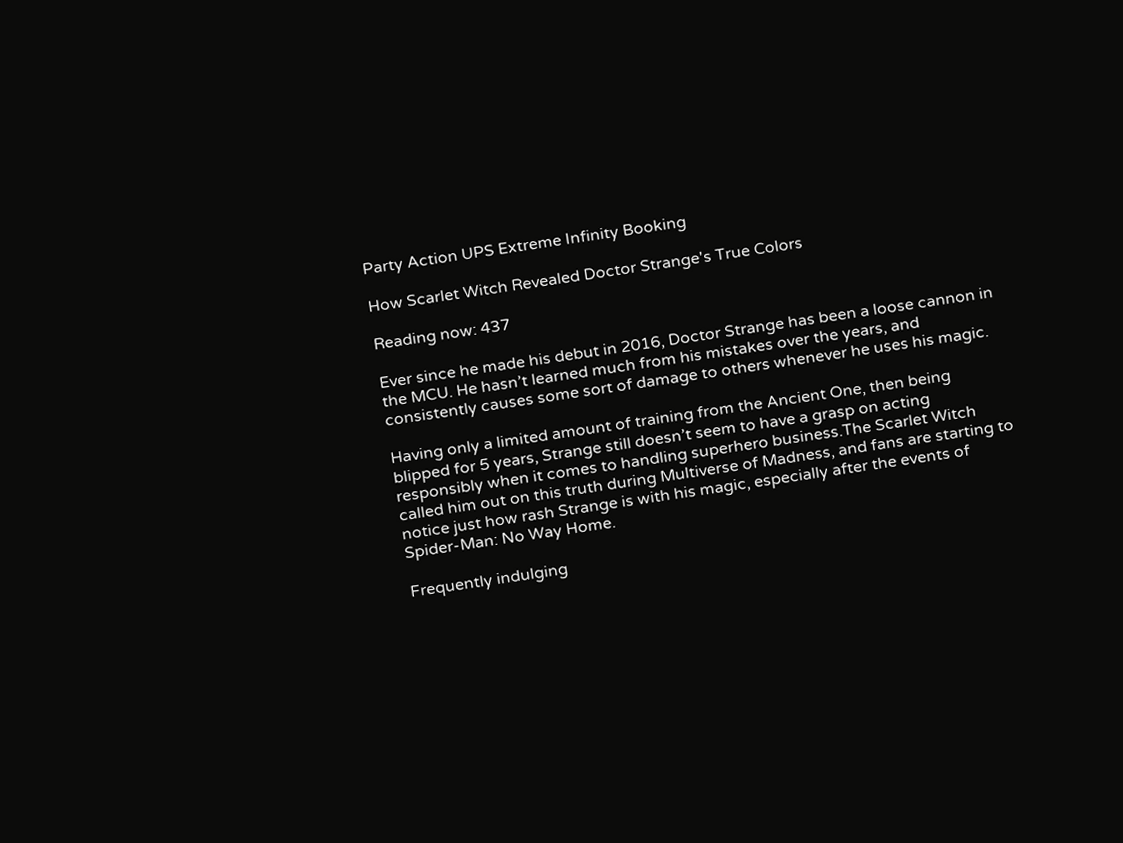Party Action UPS Extreme Infinity Booking

How Scarlet Witch Revealed Doctor Strange's True Colors

Reading now: 437

Ever since he made his debut in 2016, Doctor Strange has been a loose cannon in the MCU. He hasn’t learned much from his mistakes over the years, and consistently causes some sort of damage to others whenever he uses his magic.

Having only a limited amount of training from the Ancient One, then being blipped for 5 years, Strange still doesn’t seem to have a grasp on acting responsibly when it comes to handling superhero business.The Scarlet Witch called him out on this truth during Multiverse of Madness, and fans are starting to notice just how rash Strange is with his magic, especially after the events of Spider-Man: No Way Home.

Frequently indulging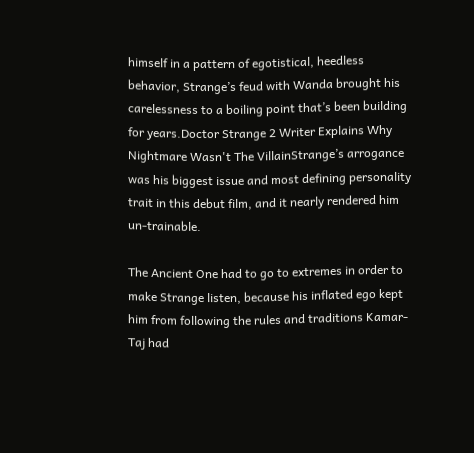himself in a pattern of egotistical, heedless behavior, Strange’s feud with Wanda brought his carelessness to a boiling point that’s been building for years.Doctor Strange 2 Writer Explains Why Nightmare Wasn't The VillainStrange’s arrogance was his biggest issue and most defining personality trait in this debut film, and it nearly rendered him un-trainable.

The Ancient One had to go to extremes in order to make Strange listen, because his inflated ego kept him from following the rules and traditions Kamar-Taj had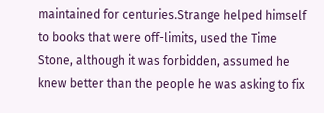maintained for centuries.Strange helped himself to books that were off-limits, used the Time Stone, although it was forbidden, assumed he knew better than the people he was asking to fix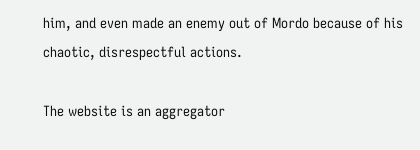him, and even made an enemy out of Mordo because of his chaotic, disrespectful actions.

The website is an aggregator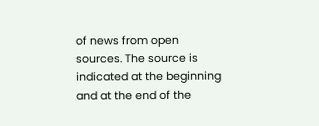of news from open sources. The source is indicated at the beginning and at the end of the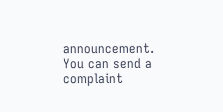announcement. You can send a complaint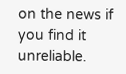on the news if you find it unreliable.